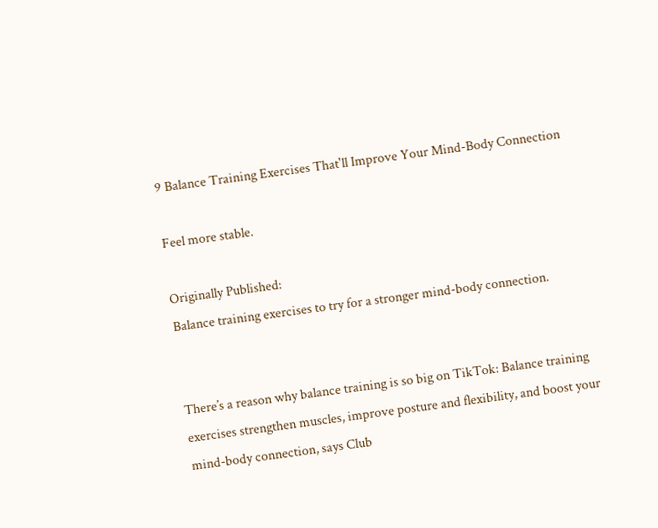9 Balance Training Exercises That'll Improve Your Mind-Body Connection

Feel more stable.

Originally Published:
Balance training exercises to try for a stronger mind-body connection.


There’s a reason why balance training is so big on TikTok: Balance training exercises strengthen muscles, improve posture and flexibility, and boost your mind-body connection, says Club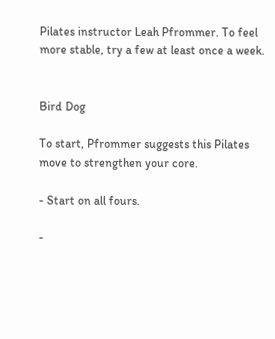Pilates instructor Leah Pfrommer. To feel more stable, try a few at least once a week.


Bird Dog

To start, Pfrommer suggests this Pilates move to strengthen your core.

- Start on all fours.

-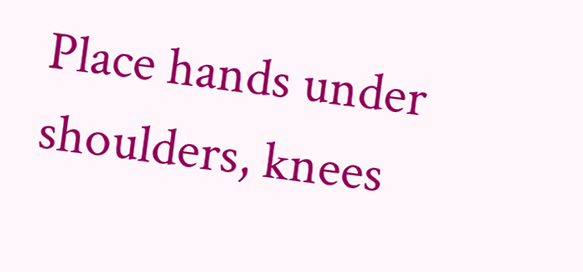Place hands under shoulders, knees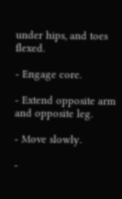under hips, and toes flexed.

- Engage core.

- Extend opposite arm and opposite leg.

- Move slowly.

-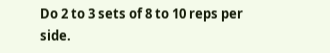Do 2 to 3 sets of 8 to 10 reps per side.